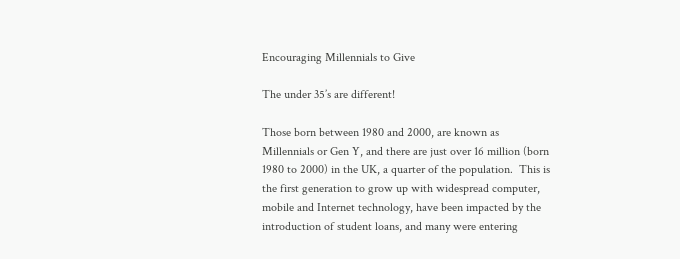Encouraging Millennials to Give

The under 35’s are different!

Those born between 1980 and 2000, are known as Millennials or Gen Y, and there are just over 16 million (born 1980 to 2000) in the UK, a quarter of the population.  This is the first generation to grow up with widespread computer, mobile and Internet technology, have been impacted by the introduction of student loans, and many were entering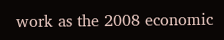work as the 2008 economic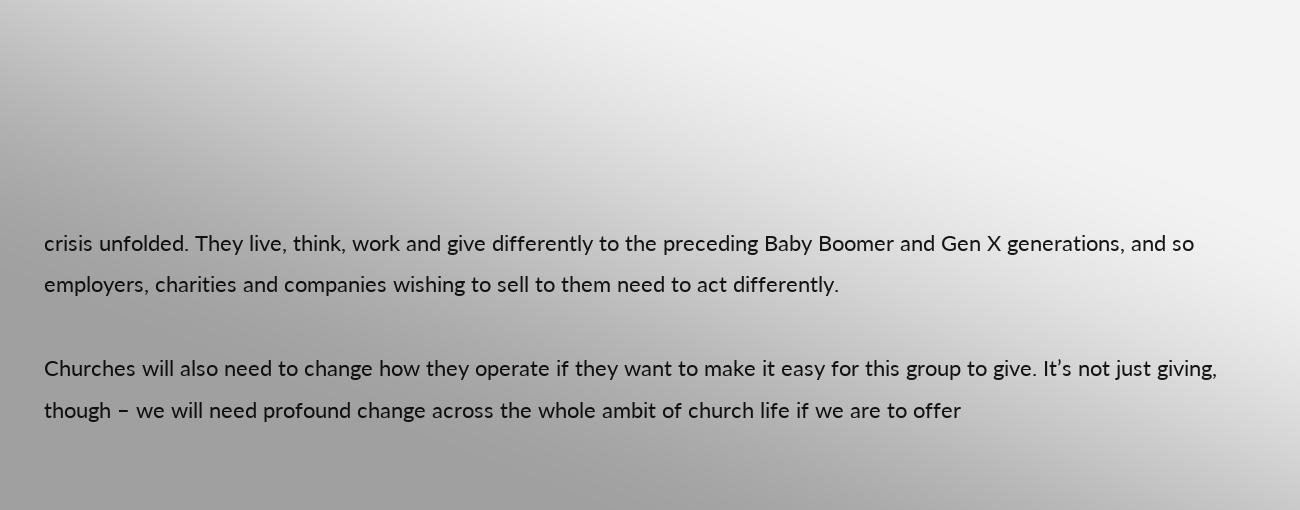crisis unfolded. They live, think, work and give differently to the preceding Baby Boomer and Gen X generations, and so employers, charities and companies wishing to sell to them need to act differently.

Churches will also need to change how they operate if they want to make it easy for this group to give. It’s not just giving, though – we will need profound change across the whole ambit of church life if we are to offer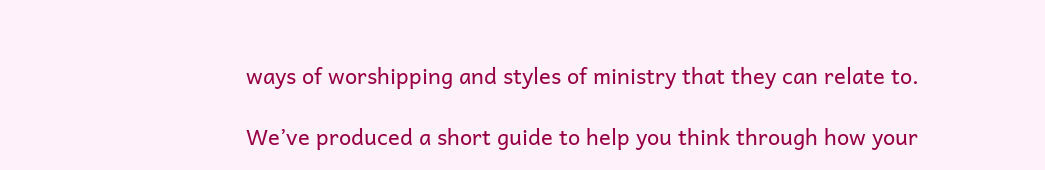ways of worshipping and styles of ministry that they can relate to.

We’ve produced a short guide to help you think through how your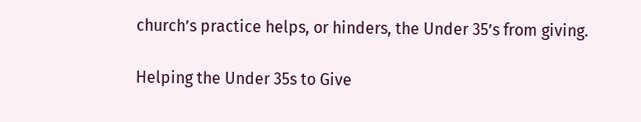church’s practice helps, or hinders, the Under 35’s from giving.

Helping the Under 35s to Give